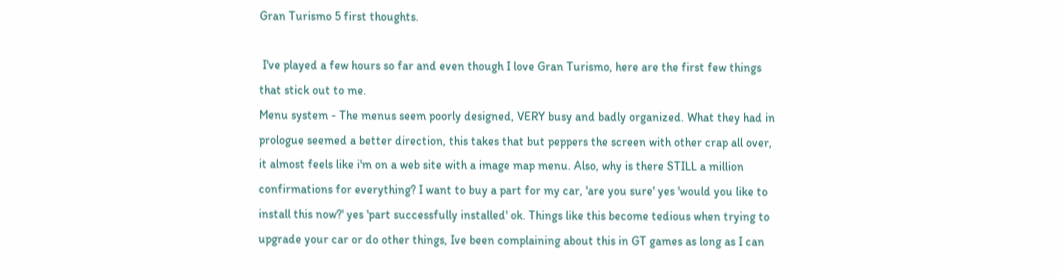Gran Turismo 5 first thoughts.

 I've played a few hours so far and even though I love Gran Turismo, here are the first few things that stick out to me.
Menu system - The menus seem poorly designed, VERY busy and badly organized. What they had in prologue seemed a better direction, this takes that but peppers the screen with other crap all over, it almost feels like i'm on a web site with a image map menu. Also, why is there STILL a million confirmations for everything? I want to buy a part for my car, 'are you sure' yes 'would you like to install this now?' yes 'part successfully installed' ok. Things like this become tedious when trying to upgrade your car or do other things, Ive been complaining about this in GT games as long as I can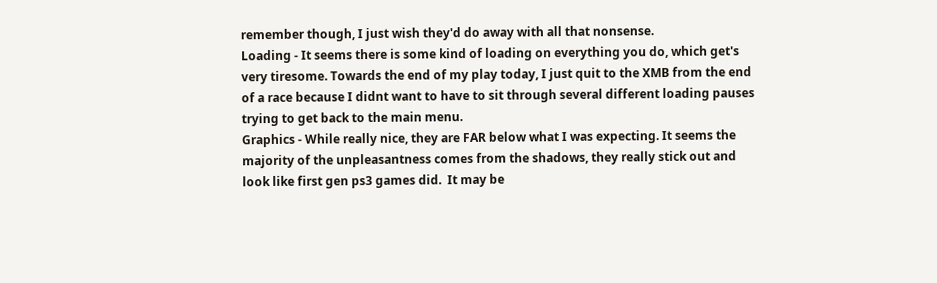remember though, I just wish they'd do away with all that nonsense.
Loading - It seems there is some kind of loading on everything you do, which get's very tiresome. Towards the end of my play today, I just quit to the XMB from the end of a race because I didnt want to have to sit through several different loading pauses trying to get back to the main menu.
Graphics - While really nice, they are FAR below what I was expecting. It seems the majority of the unpleasantness comes from the shadows, they really stick out and look like first gen ps3 games did.  It may be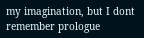my imagination, but I dont remember prologue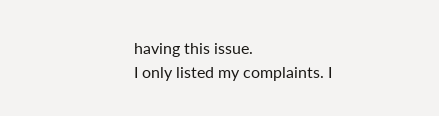having this issue.
I only listed my complaints. I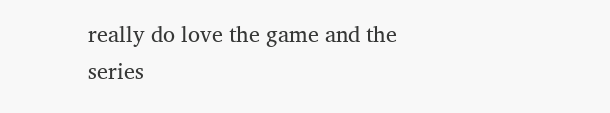really do love the game and the series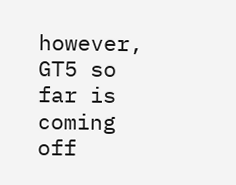however, GT5 so far is coming off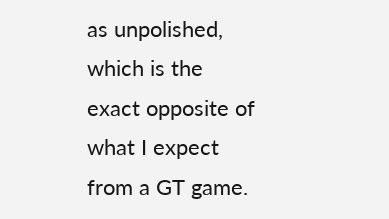as unpolished, which is the exact opposite of what I expect from a GT game.